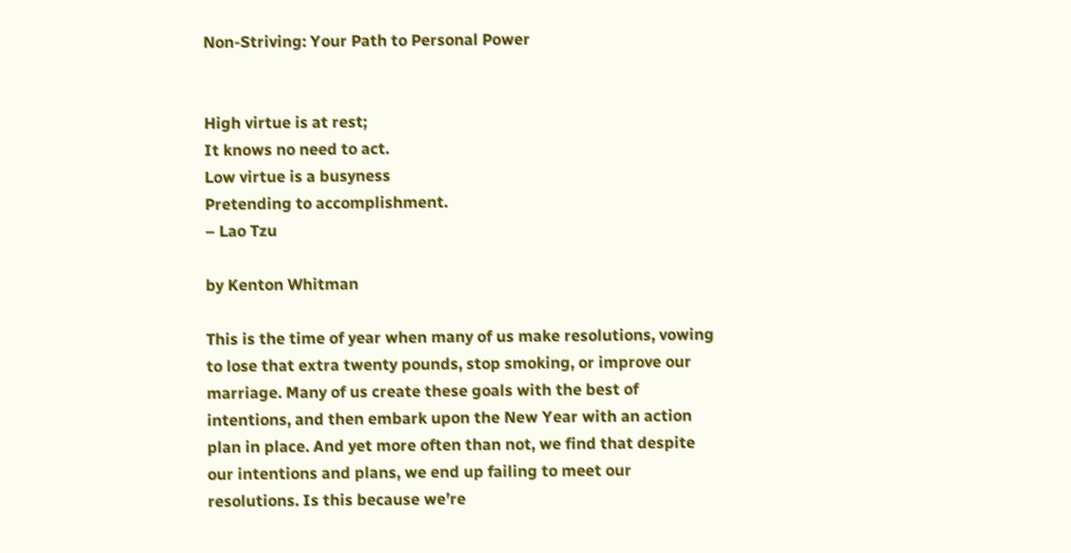Non-Striving: Your Path to Personal Power


High virtue is at rest;
It knows no need to act.
Low virtue is a busyness
Pretending to accomplishment.
– Lao Tzu

by Kenton Whitman

This is the time of year when many of us make resolutions, vowing to lose that extra twenty pounds, stop smoking, or improve our marriage. Many of us create these goals with the best of intentions, and then embark upon the New Year with an action plan in place. And yet more often than not, we find that despite our intentions and plans, we end up failing to meet our resolutions. Is this because we’re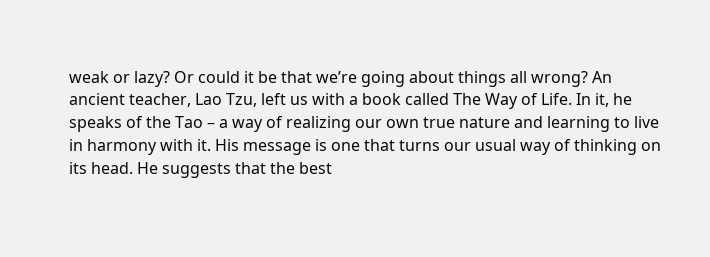weak or lazy? Or could it be that we’re going about things all wrong? An ancient teacher, Lao Tzu, left us with a book called The Way of Life. In it, he speaks of the Tao – a way of realizing our own true nature and learning to live in harmony with it. His message is one that turns our usual way of thinking on its head. He suggests that the best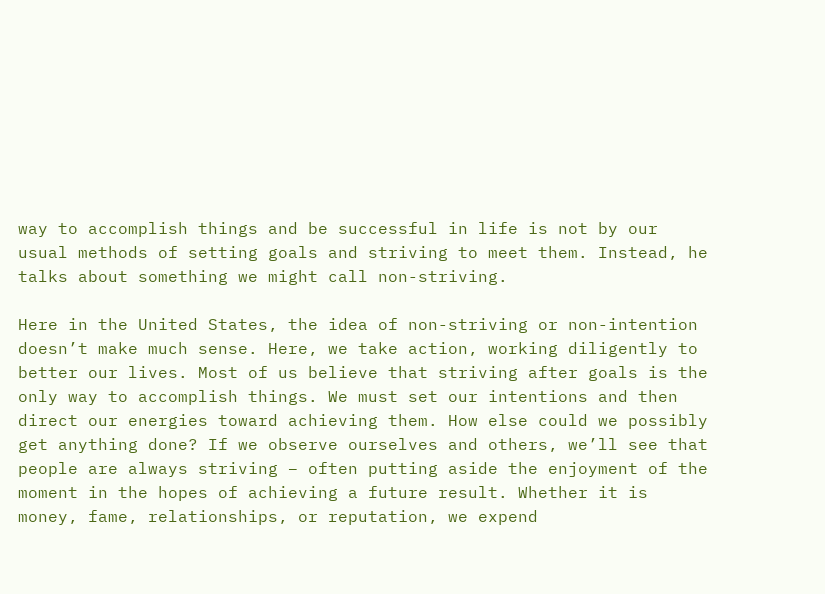way to accomplish things and be successful in life is not by our usual methods of setting goals and striving to meet them. Instead, he talks about something we might call non-striving.

Here in the United States, the idea of non-striving or non-intention doesn’t make much sense. Here, we take action, working diligently to better our lives. Most of us believe that striving after goals is the only way to accomplish things. We must set our intentions and then direct our energies toward achieving them. How else could we possibly get anything done? If we observe ourselves and others, we’ll see that people are always striving – often putting aside the enjoyment of the moment in the hopes of achieving a future result. Whether it is money, fame, relationships, or reputation, we expend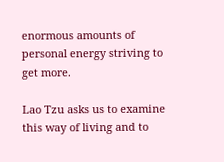enormous amounts of personal energy striving to get more.

Lao Tzu asks us to examine this way of living and to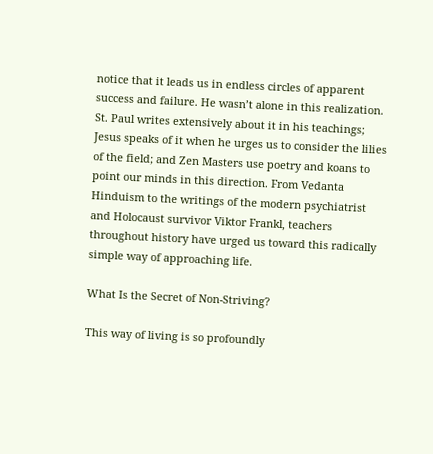notice that it leads us in endless circles of apparent success and failure. He wasn’t alone in this realization. St. Paul writes extensively about it in his teachings; Jesus speaks of it when he urges us to consider the lilies of the field; and Zen Masters use poetry and koans to point our minds in this direction. From Vedanta Hinduism to the writings of the modern psychiatrist and Holocaust survivor Viktor Frankl, teachers throughout history have urged us toward this radically simple way of approaching life.

What Is the Secret of Non-Striving?

This way of living is so profoundly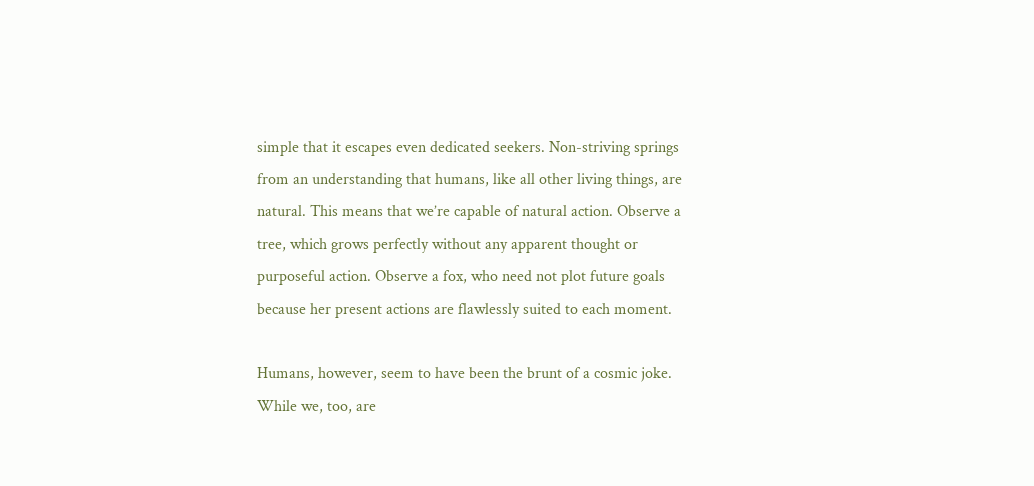simple that it escapes even dedicated seekers. Non-striving springs from an understanding that humans, like all other living things, are natural. This means that we’re capable of natural action. Observe a tree, which grows perfectly without any apparent thought or purposeful action. Observe a fox, who need not plot future goals because her present actions are flawlessly suited to each moment.

Humans, however, seem to have been the brunt of a cosmic joke. While we, too, are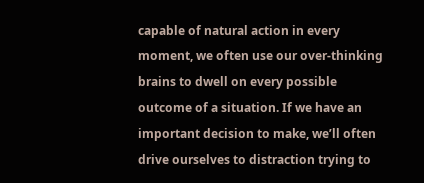capable of natural action in every moment, we often use our over-thinking brains to dwell on every possible outcome of a situation. If we have an important decision to make, we’ll often drive ourselves to distraction trying to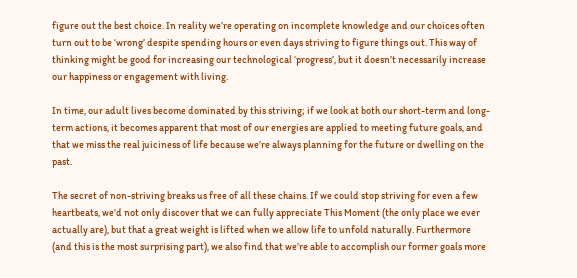figure out the best choice. In reality we’re operating on incomplete knowledge and our choices often turn out to be ‘wrong’ despite spending hours or even days striving to figure things out. This way of thinking might be good for increasing our technological ‘progress’, but it doesn’t necessarily increase our happiness or engagement with living.

In time, our adult lives become dominated by this striving; if we look at both our short-term and long-term actions, it becomes apparent that most of our energies are applied to meeting future goals, and that we miss the real juiciness of life because we’re always planning for the future or dwelling on the past.

The secret of non-striving breaks us free of all these chains. If we could stop striving for even a few heartbeats, we’d not only discover that we can fully appreciate This Moment (the only place we ever actually are), but that a great weight is lifted when we allow life to unfold naturally. Furthermore (and this is the most surprising part), we also find that we’re able to accomplish our former goals more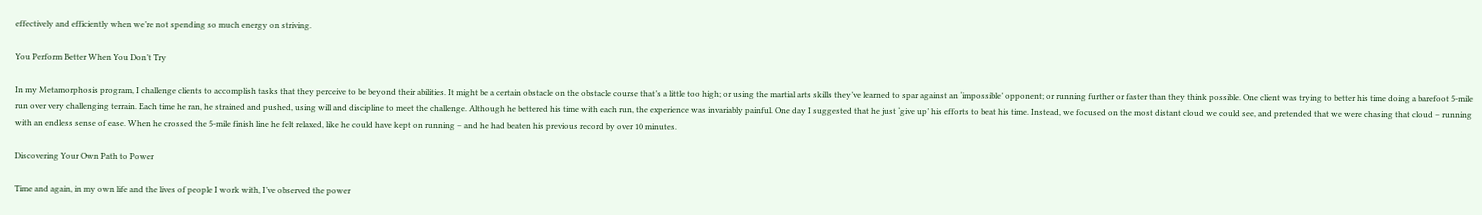effectively and efficiently when we’re not spending so much energy on striving.

You Perform Better When You Don’t Try

In my Metamorphosis program, I challenge clients to accomplish tasks that they perceive to be beyond their abilities. It might be a certain obstacle on the obstacle course that’s a little too high; or using the martial arts skills they’ve learned to spar against an ‘impossible’ opponent; or running further or faster than they think possible. One client was trying to better his time doing a barefoot 5-mile run over very challenging terrain. Each time he ran, he strained and pushed, using will and discipline to meet the challenge. Although he bettered his time with each run, the experience was invariably painful. One day I suggested that he just ‘give up’ his efforts to beat his time. Instead, we focused on the most distant cloud we could see, and pretended that we were chasing that cloud – running with an endless sense of ease. When he crossed the 5-mile finish line he felt relaxed, like he could have kept on running – and he had beaten his previous record by over 10 minutes.

Discovering Your Own Path to Power

Time and again, in my own life and the lives of people I work with, I’ve observed the power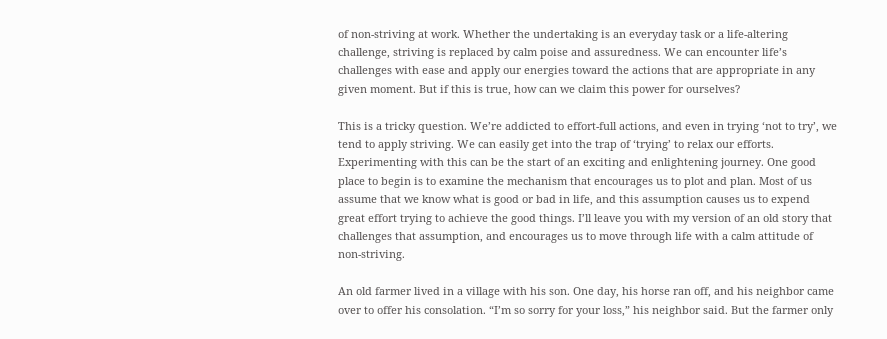of non-striving at work. Whether the undertaking is an everyday task or a life-altering challenge, striving is replaced by calm poise and assuredness. We can encounter life’s challenges with ease and apply our energies toward the actions that are appropriate in any given moment. But if this is true, how can we claim this power for ourselves?

This is a tricky question. We’re addicted to effort-full actions, and even in trying ‘not to try’, we tend to apply striving. We can easily get into the trap of ‘trying’ to relax our efforts. Experimenting with this can be the start of an exciting and enlightening journey. One good place to begin is to examine the mechanism that encourages us to plot and plan. Most of us assume that we know what is good or bad in life, and this assumption causes us to expend great effort trying to achieve the good things. I’ll leave you with my version of an old story that challenges that assumption, and encourages us to move through life with a calm attitude of non-striving.

An old farmer lived in a village with his son. One day, his horse ran off, and his neighbor came over to offer his consolation. “I’m so sorry for your loss,” his neighbor said. But the farmer only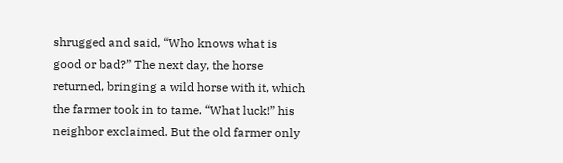shrugged and said, “Who knows what is good or bad?” The next day, the horse returned, bringing a wild horse with it, which the farmer took in to tame. “What luck!” his neighbor exclaimed. But the old farmer only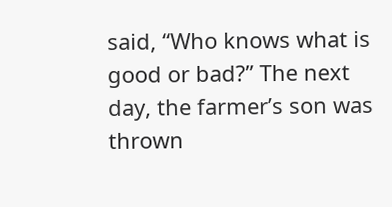said, “Who knows what is good or bad?” The next day, the farmer’s son was thrown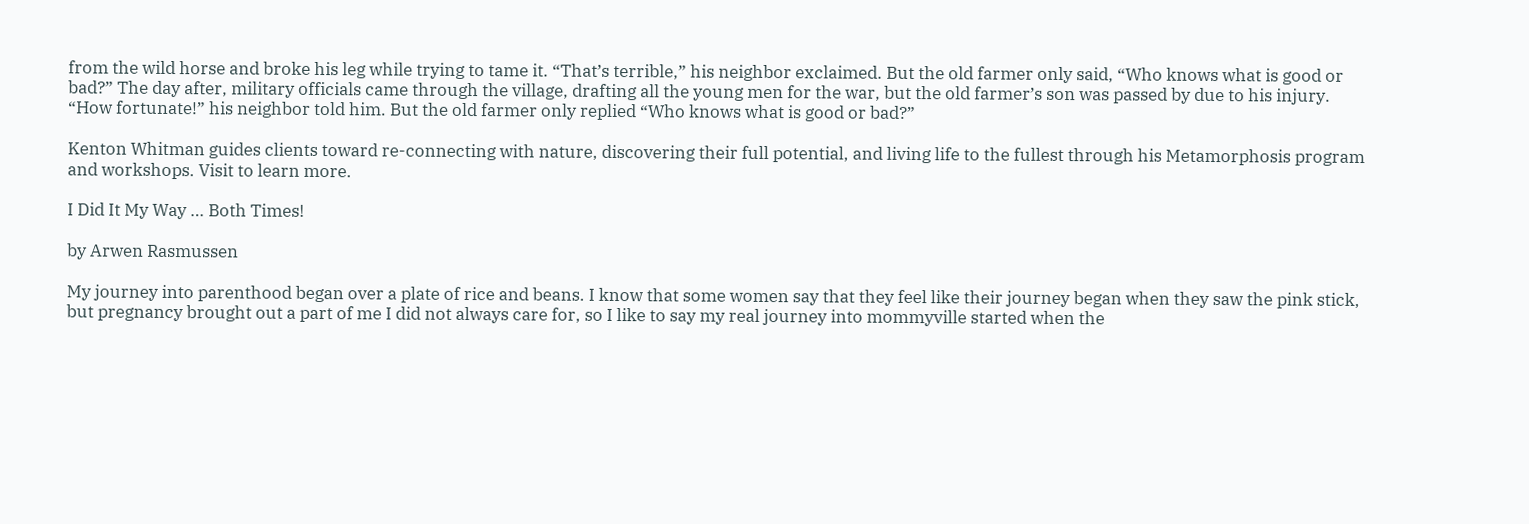from the wild horse and broke his leg while trying to tame it. “That’s terrible,” his neighbor exclaimed. But the old farmer only said, “Who knows what is good or bad?” The day after, military officials came through the village, drafting all the young men for the war, but the old farmer’s son was passed by due to his injury. “How fortunate!” his neighbor told him. But the old farmer only replied “Who knows what is good or bad?”

Kenton Whitman guides clients toward re-connecting with nature, discovering their full potential, and living life to the fullest through his Metamorphosis program and workshops. Visit to learn more.

I Did It My Way … Both Times!

by Arwen Rasmussen

My journey into parenthood began over a plate of rice and beans. I know that some women say that they feel like their journey began when they saw the pink stick, but pregnancy brought out a part of me I did not always care for, so I like to say my real journey into mommyville started when the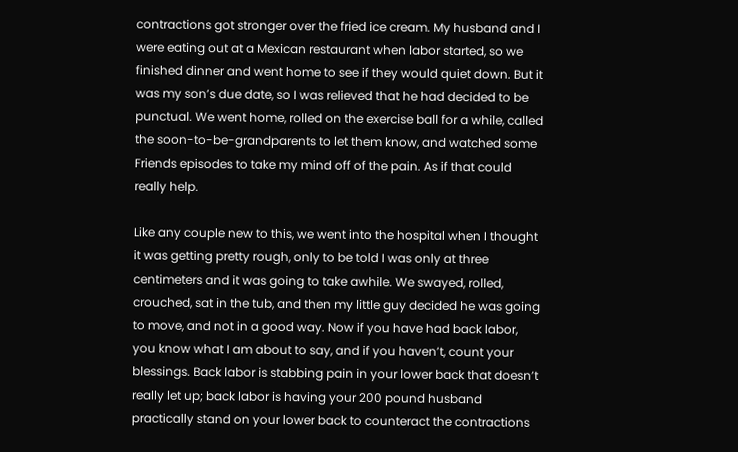contractions got stronger over the fried ice cream. My husband and I were eating out at a Mexican restaurant when labor started, so we finished dinner and went home to see if they would quiet down. But it was my son’s due date, so I was relieved that he had decided to be punctual. We went home, rolled on the exercise ball for a while, called the soon-to-be-grandparents to let them know, and watched some Friends episodes to take my mind off of the pain. As if that could really help.

Like any couple new to this, we went into the hospital when I thought it was getting pretty rough, only to be told I was only at three centimeters and it was going to take awhile. We swayed, rolled, crouched, sat in the tub, and then my little guy decided he was going to move, and not in a good way. Now if you have had back labor, you know what I am about to say, and if you haven’t, count your blessings. Back labor is stabbing pain in your lower back that doesn’t really let up; back labor is having your 200 pound husband practically stand on your lower back to counteract the contractions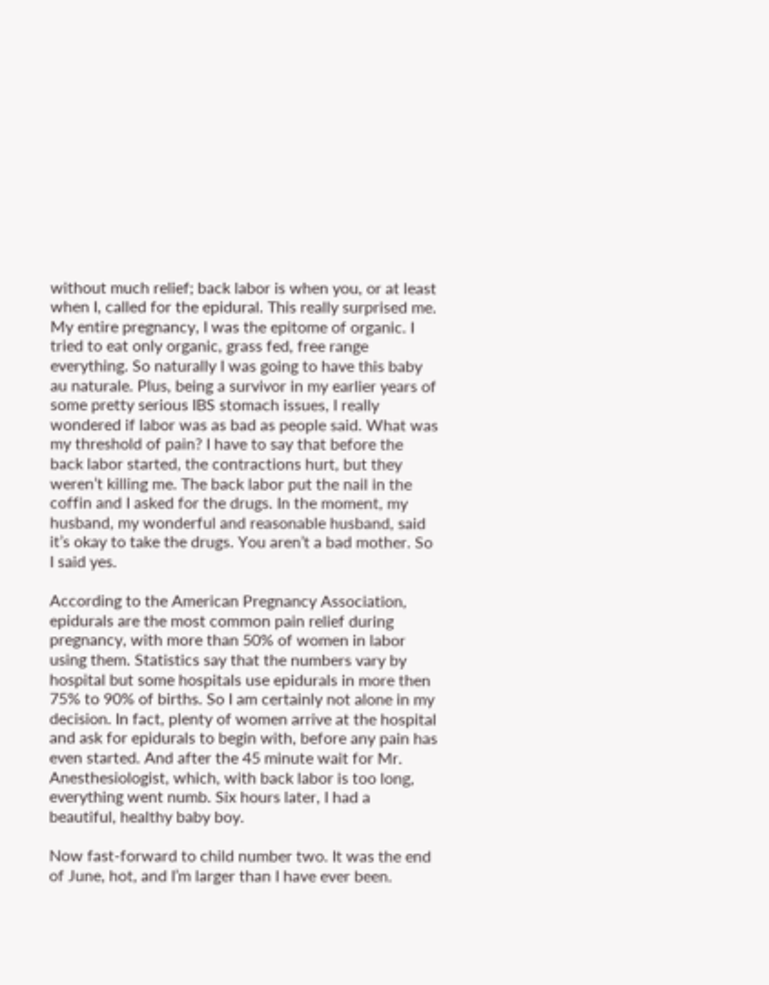without much relief; back labor is when you, or at least when I, called for the epidural. This really surprised me. My entire pregnancy, I was the epitome of organic. I tried to eat only organic, grass fed, free range everything. So naturally I was going to have this baby au naturale. Plus, being a survivor in my earlier years of some pretty serious IBS stomach issues, I really wondered if labor was as bad as people said. What was my threshold of pain? I have to say that before the back labor started, the contractions hurt, but they weren’t killing me. The back labor put the nail in the coffin and I asked for the drugs. In the moment, my husband, my wonderful and reasonable husband, said it’s okay to take the drugs. You aren’t a bad mother. So I said yes.

According to the American Pregnancy Association, epidurals are the most common pain relief during pregnancy, with more than 50% of women in labor using them. Statistics say that the numbers vary by hospital but some hospitals use epidurals in more then 75% to 90% of births. So I am certainly not alone in my decision. In fact, plenty of women arrive at the hospital and ask for epidurals to begin with, before any pain has even started. And after the 45 minute wait for Mr. Anesthesiologist, which, with back labor is too long, everything went numb. Six hours later, I had a beautiful, healthy baby boy.

Now fast-forward to child number two. It was the end of June, hot, and I’m larger than I have ever been.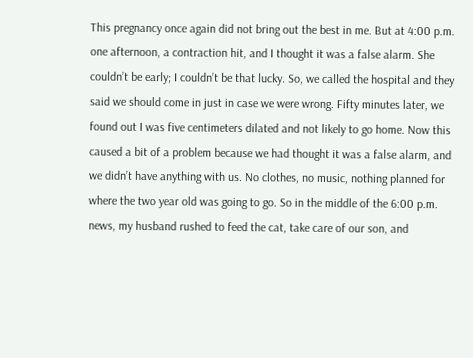This pregnancy once again did not bring out the best in me. But at 4:00 p.m. one afternoon, a contraction hit, and I thought it was a false alarm. She couldn’t be early; I couldn’t be that lucky. So, we called the hospital and they said we should come in just in case we were wrong. Fifty minutes later, we found out I was five centimeters dilated and not likely to go home. Now this caused a bit of a problem because we had thought it was a false alarm, and we didn’t have anything with us. No clothes, no music, nothing planned for where the two year old was going to go. So in the middle of the 6:00 p.m. news, my husband rushed to feed the cat, take care of our son, and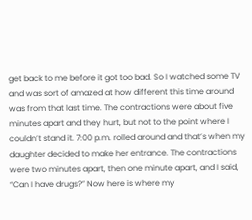get back to me before it got too bad. So I watched some TV and was sort of amazed at how different this time around was from that last time. The contractions were about five minutes apart and they hurt, but not to the point where I couldn’t stand it. 7:00 p.m. rolled around and that’s when my daughter decided to make her entrance. The contractions were two minutes apart, then one minute apart, and I said, “Can I have drugs?” Now here is where my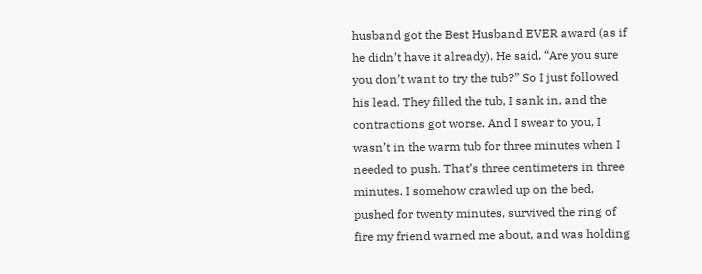husband got the Best Husband EVER award (as if he didn’t have it already). He said, “Are you sure you don’t want to try the tub?” So I just followed his lead. They filled the tub, I sank in, and the contractions got worse. And I swear to you, I wasn’t in the warm tub for three minutes when I needed to push. That’s three centimeters in three minutes. I somehow crawled up on the bed, pushed for twenty minutes, survived the ring of fire my friend warned me about, and was holding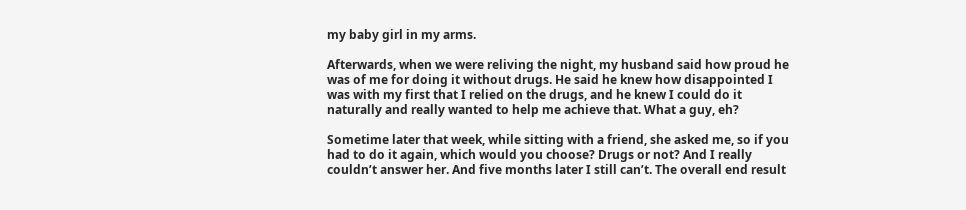my baby girl in my arms.

Afterwards, when we were reliving the night, my husband said how proud he was of me for doing it without drugs. He said he knew how disappointed I was with my first that I relied on the drugs, and he knew I could do it naturally and really wanted to help me achieve that. What a guy, eh?

Sometime later that week, while sitting with a friend, she asked me, so if you had to do it again, which would you choose? Drugs or not? And I really couldn’t answer her. And five months later I still can’t. The overall end result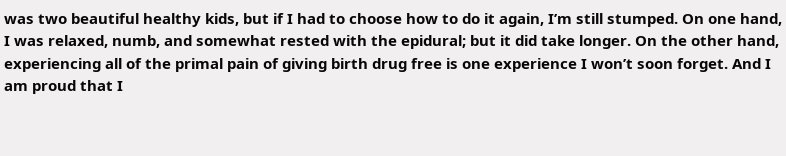was two beautiful healthy kids, but if I had to choose how to do it again, I’m still stumped. On one hand, I was relaxed, numb, and somewhat rested with the epidural; but it did take longer. On the other hand, experiencing all of the primal pain of giving birth drug free is one experience I won’t soon forget. And I am proud that I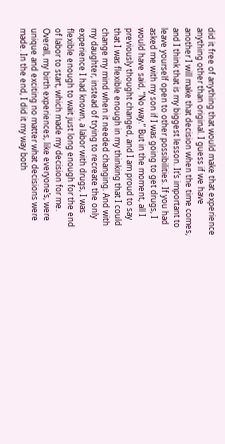did it free of anything that would make that experience anything other than original. I guess if we have another I will make that decision when the time comes, and I think that is my biggest lesson. It’s important to leave yourself open to other possibilities. If you had asked me with my son if I was going to get drugs, I would have said, “No way.” But in the moment, all I previously thought changed, and I am proud to say that I was flexible enough in my thinking that I could change my mind when it needed changing. And with my daughter, instead of trying to recreate the only experience I had known, a labor with drugs, I was flexible enough to wait just long enough for the end of labor to start, which made my decision for me. Overall, my birth experiences, like everyone’s, were unique and exciting no matter what decisions were made. In the end, I did it my way both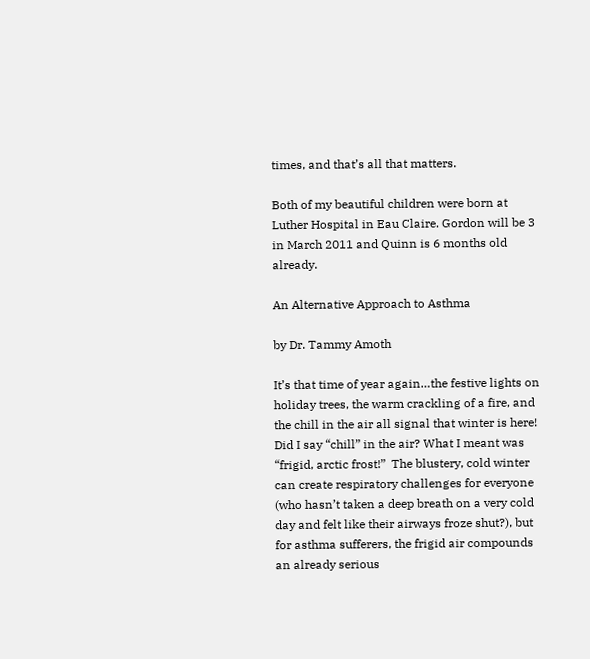times, and that’s all that matters.

Both of my beautiful children were born at Luther Hospital in Eau Claire. Gordon will be 3 in March 2011 and Quinn is 6 months old already.

An Alternative Approach to Asthma

by Dr. Tammy Amoth

It’s that time of year again…the festive lights on holiday trees, the warm crackling of a fire, and the chill in the air all signal that winter is here! Did I say “chill” in the air? What I meant was “frigid, arctic frost!”  The blustery, cold winter can create respiratory challenges for everyone (who hasn’t taken a deep breath on a very cold day and felt like their airways froze shut?), but for asthma sufferers, the frigid air compounds an already serious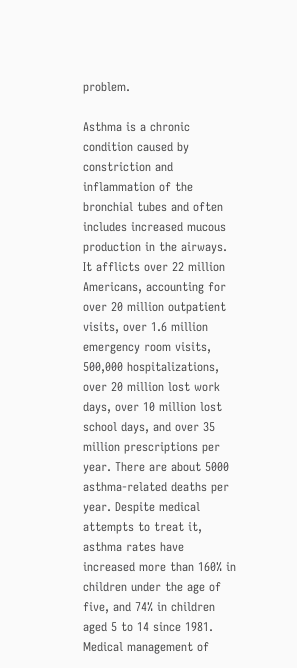problem.

Asthma is a chronic condition caused by constriction and inflammation of the bronchial tubes and often includes increased mucous production in the airways. It afflicts over 22 million Americans, accounting for over 20 million outpatient visits, over 1.6 million emergency room visits, 500,000 hospitalizations, over 20 million lost work days, over 10 million lost school days, and over 35 million prescriptions per year. There are about 5000 asthma-related deaths per year. Despite medical attempts to treat it, asthma rates have increased more than 160% in children under the age of five, and 74% in children aged 5 to 14 since 1981. Medical management of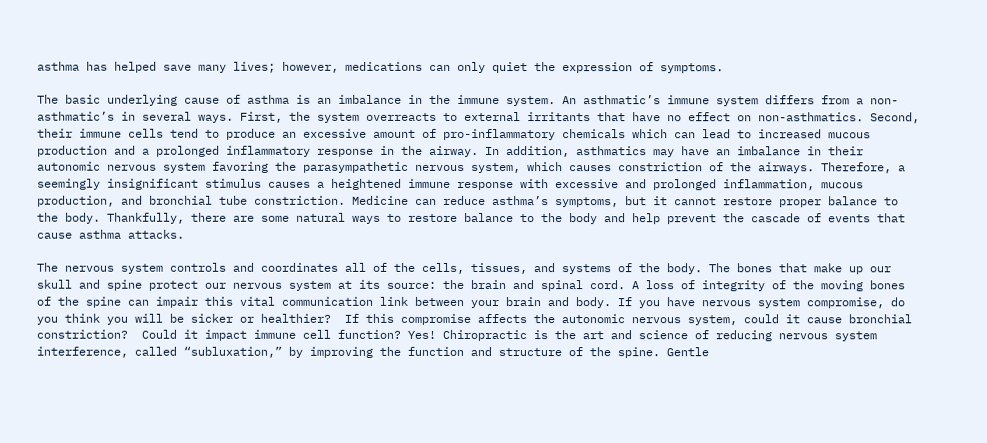asthma has helped save many lives; however, medications can only quiet the expression of symptoms.

The basic underlying cause of asthma is an imbalance in the immune system. An asthmatic’s immune system differs from a non-asthmatic’s in several ways. First, the system overreacts to external irritants that have no effect on non-asthmatics. Second, their immune cells tend to produce an excessive amount of pro-inflammatory chemicals which can lead to increased mucous production and a prolonged inflammatory response in the airway. In addition, asthmatics may have an imbalance in their autonomic nervous system favoring the parasympathetic nervous system, which causes constriction of the airways. Therefore, a seemingly insignificant stimulus causes a heightened immune response with excessive and prolonged inflammation, mucous production, and bronchial tube constriction. Medicine can reduce asthma’s symptoms, but it cannot restore proper balance to the body. Thankfully, there are some natural ways to restore balance to the body and help prevent the cascade of events that cause asthma attacks.

The nervous system controls and coordinates all of the cells, tissues, and systems of the body. The bones that make up our skull and spine protect our nervous system at its source: the brain and spinal cord. A loss of integrity of the moving bones of the spine can impair this vital communication link between your brain and body. If you have nervous system compromise, do you think you will be sicker or healthier?  If this compromise affects the autonomic nervous system, could it cause bronchial constriction?  Could it impact immune cell function? Yes! Chiropractic is the art and science of reducing nervous system interference, called “subluxation,” by improving the function and structure of the spine. Gentle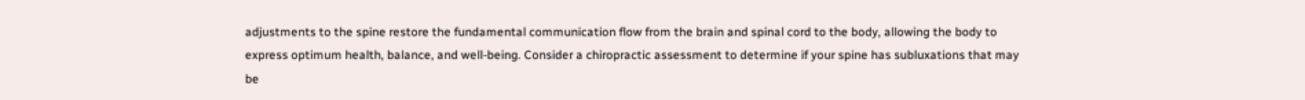adjustments to the spine restore the fundamental communication flow from the brain and spinal cord to the body, allowing the body to express optimum health, balance, and well-being. Consider a chiropractic assessment to determine if your spine has subluxations that may be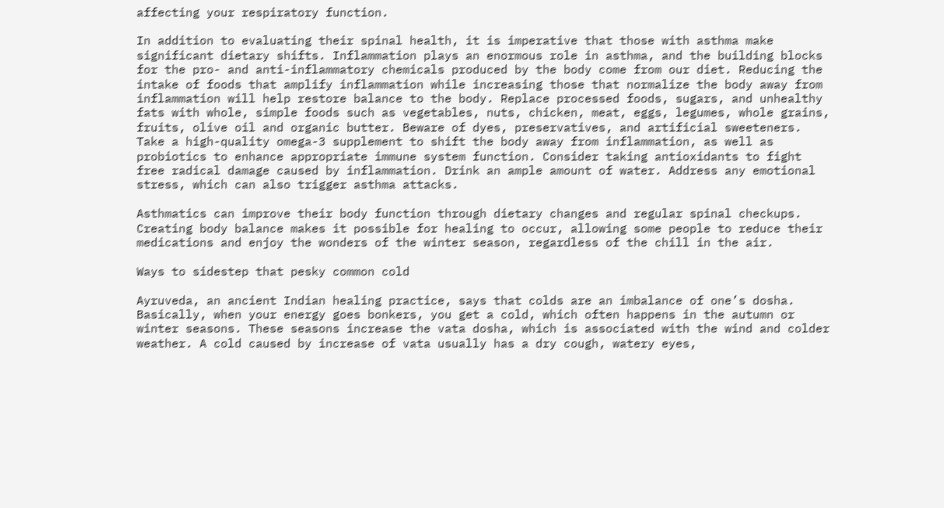affecting your respiratory function.

In addition to evaluating their spinal health, it is imperative that those with asthma make significant dietary shifts. Inflammation plays an enormous role in asthma, and the building blocks for the pro- and anti-inflammatory chemicals produced by the body come from our diet. Reducing the intake of foods that amplify inflammation while increasing those that normalize the body away from inflammation will help restore balance to the body. Replace processed foods, sugars, and unhealthy fats with whole, simple foods such as vegetables, nuts, chicken, meat, eggs, legumes, whole grains, fruits, olive oil and organic butter. Beware of dyes, preservatives, and artificial sweeteners. Take a high-quality omega-3 supplement to shift the body away from inflammation, as well as probiotics to enhance appropriate immune system function. Consider taking antioxidants to fight free radical damage caused by inflammation. Drink an ample amount of water. Address any emotional stress, which can also trigger asthma attacks.

Asthmatics can improve their body function through dietary changes and regular spinal checkups. Creating body balance makes it possible for healing to occur, allowing some people to reduce their medications and enjoy the wonders of the winter season, regardless of the chill in the air.

Ways to sidestep that pesky common cold

Ayruveda, an ancient Indian healing practice, says that colds are an imbalance of one’s dosha. Basically, when your energy goes bonkers, you get a cold, which often happens in the autumn or winter seasons. These seasons increase the vata dosha, which is associated with the wind and colder weather. A cold caused by increase of vata usually has a dry cough, watery eyes,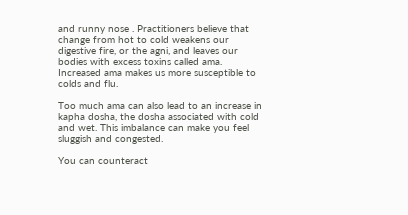and runny nose . Practitioners believe that change from hot to cold weakens our digestive fire, or the agni, and leaves our bodies with excess toxins called ama. Increased ama makes us more susceptible to colds and flu.

Too much ama can also lead to an increase in kapha dosha, the dosha associated with cold and wet. This imbalance can make you feel sluggish and congested.

You can counteract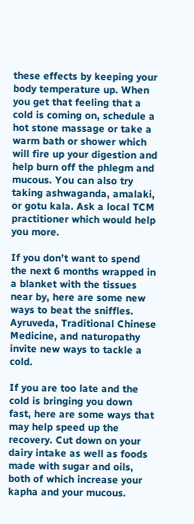these effects by keeping your body temperature up. When you get that feeling that a cold is coming on, schedule a hot stone massage or take a warm bath or shower which will fire up your digestion and help burn off the phlegm and mucous. You can also try taking ashwaganda, amalaki, or gotu kala. Ask a local TCM practitioner which would help you more.

If you don’t want to spend the next 6 months wrapped in a blanket with the tissues near by, here are some new ways to beat the sniffles. Ayruveda, Traditional Chinese Medicine, and naturopathy invite new ways to tackle a cold.

If you are too late and the cold is bringing you down fast, here are some ways that may help speed up the recovery. Cut down on your dairy intake as well as foods made with sugar and oils, both of which increase your kapha and your mucous.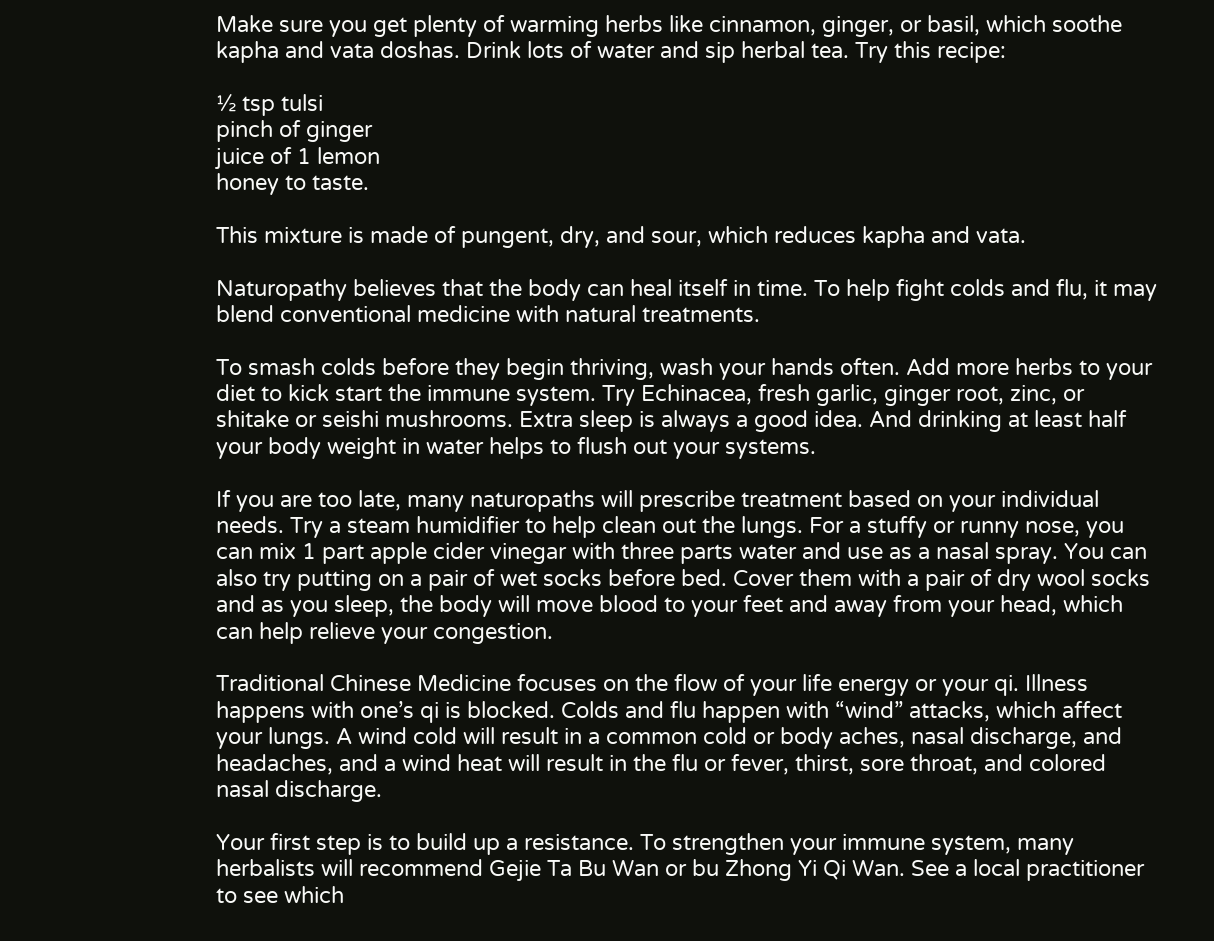Make sure you get plenty of warming herbs like cinnamon, ginger, or basil, which soothe kapha and vata doshas. Drink lots of water and sip herbal tea. Try this recipe:

½ tsp tulsi
pinch of ginger
juice of 1 lemon
honey to taste.

This mixture is made of pungent, dry, and sour, which reduces kapha and vata.

Naturopathy believes that the body can heal itself in time. To help fight colds and flu, it may blend conventional medicine with natural treatments.

To smash colds before they begin thriving, wash your hands often. Add more herbs to your diet to kick start the immune system. Try Echinacea, fresh garlic, ginger root, zinc, or shitake or seishi mushrooms. Extra sleep is always a good idea. And drinking at least half your body weight in water helps to flush out your systems.

If you are too late, many naturopaths will prescribe treatment based on your individual needs. Try a steam humidifier to help clean out the lungs. For a stuffy or runny nose, you can mix 1 part apple cider vinegar with three parts water and use as a nasal spray. You can also try putting on a pair of wet socks before bed. Cover them with a pair of dry wool socks and as you sleep, the body will move blood to your feet and away from your head, which can help relieve your congestion.

Traditional Chinese Medicine focuses on the flow of your life energy or your qi. Illness happens with one’s qi is blocked. Colds and flu happen with “wind” attacks, which affect your lungs. A wind cold will result in a common cold or body aches, nasal discharge, and headaches, and a wind heat will result in the flu or fever, thirst, sore throat, and colored nasal discharge.

Your first step is to build up a resistance. To strengthen your immune system, many herbalists will recommend Gejie Ta Bu Wan or bu Zhong Yi Qi Wan. See a local practitioner to see which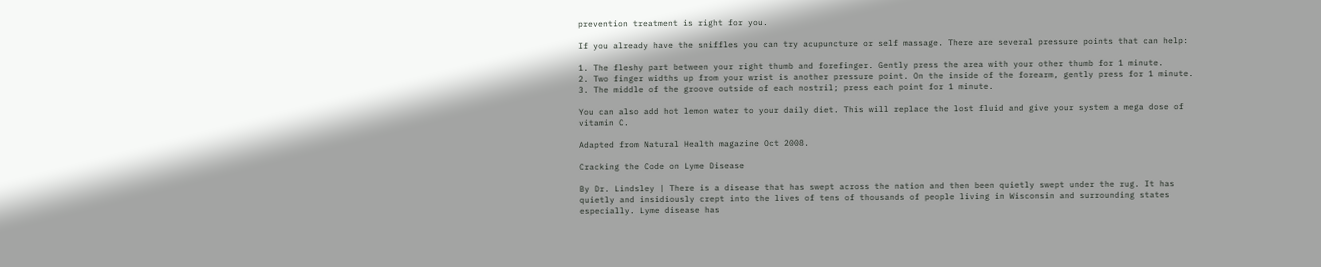prevention treatment is right for you.

If you already have the sniffles you can try acupuncture or self massage. There are several pressure points that can help:

1. The fleshy part between your right thumb and forefinger. Gently press the area with your other thumb for 1 minute.
2. Two finger widths up from your wrist is another pressure point. On the inside of the forearm, gently press for 1 minute.
3. The middle of the groove outside of each nostril; press each point for 1 minute.

You can also add hot lemon water to your daily diet. This will replace the lost fluid and give your system a mega dose of vitamin C.

Adapted from Natural Health magazine Oct 2008.

Cracking the Code on Lyme Disease

By Dr. Lindsley | There is a disease that has swept across the nation and then been quietly swept under the rug. It has quietly and insidiously crept into the lives of tens of thousands of people living in Wisconsin and surrounding states especially. Lyme disease has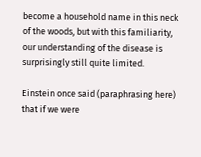become a household name in this neck of the woods, but with this familiarity, our understanding of the disease is surprisingly still quite limited.

Einstein once said (paraphrasing here) that if we were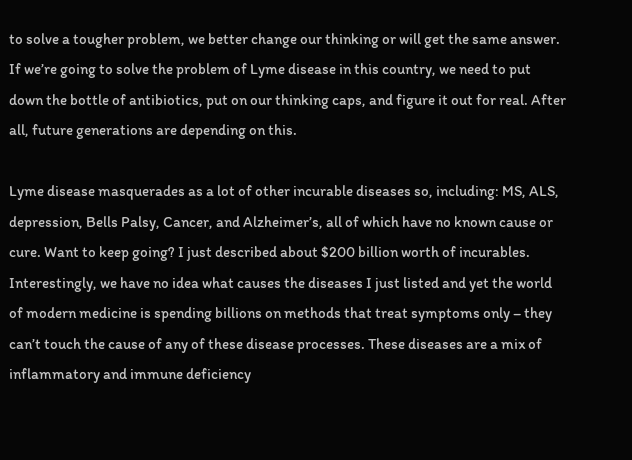to solve a tougher problem, we better change our thinking or will get the same answer. If we’re going to solve the problem of Lyme disease in this country, we need to put down the bottle of antibiotics, put on our thinking caps, and figure it out for real. After all, future generations are depending on this.

Lyme disease masquerades as a lot of other incurable diseases so, including: MS, ALS, depression, Bells Palsy, Cancer, and Alzheimer’s, all of which have no known cause or cure. Want to keep going? I just described about $200 billion worth of incurables. Interestingly, we have no idea what causes the diseases I just listed and yet the world of modern medicine is spending billions on methods that treat symptoms only – they can’t touch the cause of any of these disease processes. These diseases are a mix of inflammatory and immune deficiency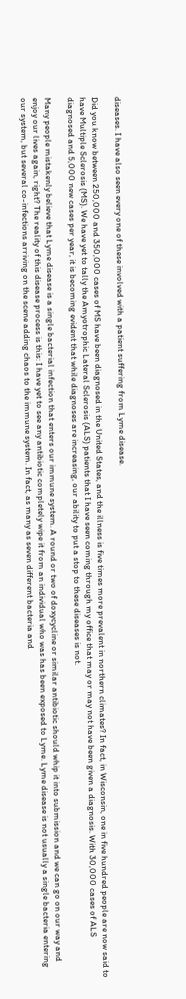diseases. I have also seen every one of these involved with a patient suffering from Lyme disease.

Did you know between 250,000 and 350,000 cases of MS have been diagnosed in the United States, and the illness is five times more prevalent in northern climates? In fact, in Wisconsin, one in five hundred people are now said to have Multiple Sclerosis (MS). We have yet to tally the Amyotrophic Lateral Sclerosis (ALS) patients that I have seen coming through my office that may or may not have been given a diagnosis. With 30,000 cases of ALS diagnosed and 5,000 new cases per year, it is becoming evident that while diagnoses are increasing, our ability to put a stop to these diseases is not.

Many people mistakenly believe that Lyme disease is a single bacterial infection that enters our immune system. A round or two of doxycycline or similar antibiotic should whip it into submission and we can go on our way and enjoy our lives again, right? The reality of this disease process is this: I have yet to see any antibiotic completely wipe it from an individual who was has been exposed to Lyme. Lyme disease is not usually a single bacteria entering our system, but several co-infections arriving on the scene adding chaos to the immune system. In fact, as many as seven different bacteria and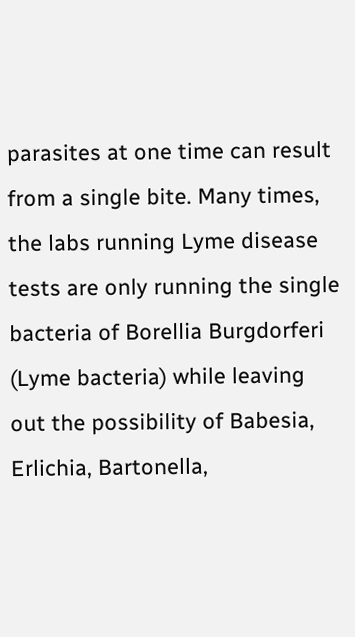parasites at one time can result from a single bite. Many times, the labs running Lyme disease tests are only running the single bacteria of Borellia Burgdorferi (Lyme bacteria) while leaving out the possibility of Babesia, Erlichia, Bartonella,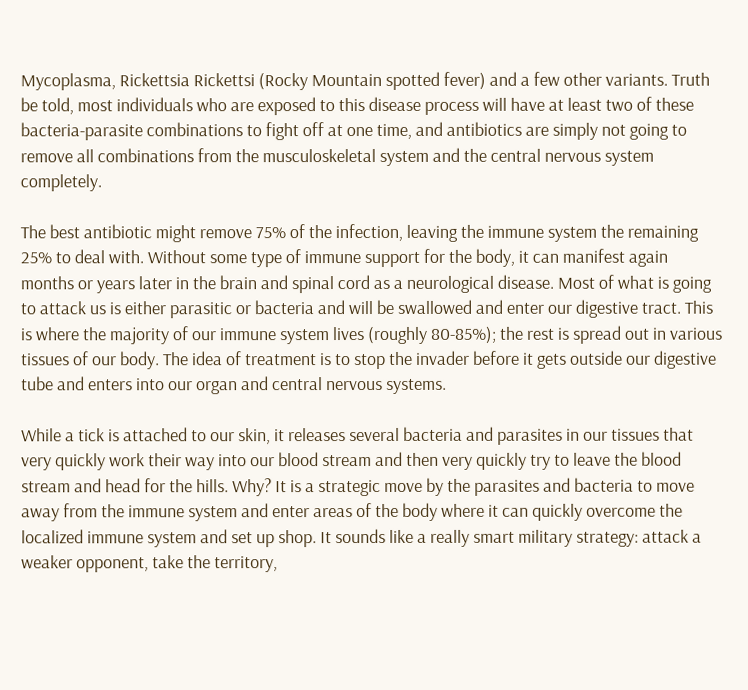Mycoplasma, Rickettsia Rickettsi (Rocky Mountain spotted fever) and a few other variants. Truth be told, most individuals who are exposed to this disease process will have at least two of these bacteria-parasite combinations to fight off at one time, and antibiotics are simply not going to remove all combinations from the musculoskeletal system and the central nervous system completely.

The best antibiotic might remove 75% of the infection, leaving the immune system the remaining 25% to deal with. Without some type of immune support for the body, it can manifest again months or years later in the brain and spinal cord as a neurological disease. Most of what is going to attack us is either parasitic or bacteria and will be swallowed and enter our digestive tract. This is where the majority of our immune system lives (roughly 80-85%); the rest is spread out in various tissues of our body. The idea of treatment is to stop the invader before it gets outside our digestive tube and enters into our organ and central nervous systems.

While a tick is attached to our skin, it releases several bacteria and parasites in our tissues that very quickly work their way into our blood stream and then very quickly try to leave the blood stream and head for the hills. Why? It is a strategic move by the parasites and bacteria to move away from the immune system and enter areas of the body where it can quickly overcome the localized immune system and set up shop. It sounds like a really smart military strategy: attack a weaker opponent, take the territory,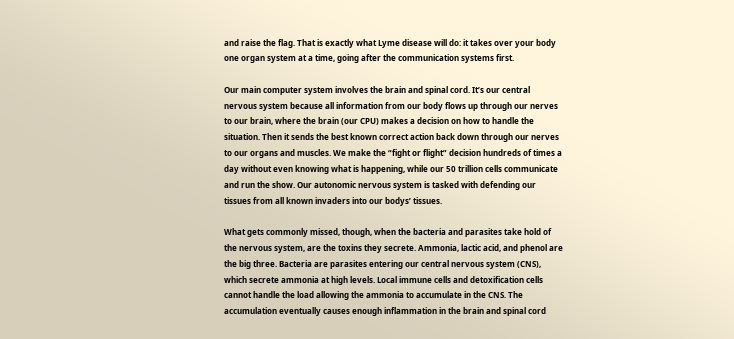and raise the flag. That is exactly what Lyme disease will do: it takes over your body one organ system at a time, going after the communication systems first.

Our main computer system involves the brain and spinal cord. It’s our central nervous system because all information from our body flows up through our nerves to our brain, where the brain (our CPU) makes a decision on how to handle the situation. Then it sends the best known correct action back down through our nerves to our organs and muscles. We make the “fight or flight” decision hundreds of times a day without even knowing what is happening, while our 50 trillion cells communicate and run the show. Our autonomic nervous system is tasked with defending our tissues from all known invaders into our bodys’ tissues.

What gets commonly missed, though, when the bacteria and parasites take hold of the nervous system, are the toxins they secrete. Ammonia, lactic acid, and phenol are the big three. Bacteria are parasites entering our central nervous system (CNS), which secrete ammonia at high levels. Local immune cells and detoxification cells cannot handle the load allowing the ammonia to accumulate in the CNS. The accumulation eventually causes enough inflammation in the brain and spinal cord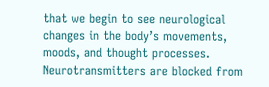that we begin to see neurological changes in the body’s movements, moods, and thought processes. Neurotransmitters are blocked from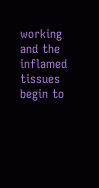working and the inflamed tissues begin to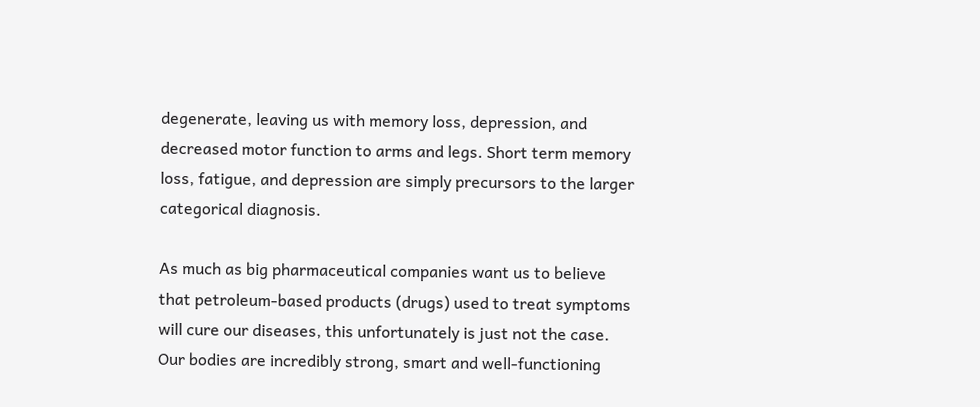degenerate, leaving us with memory loss, depression, and decreased motor function to arms and legs. Short term memory loss, fatigue, and depression are simply precursors to the larger categorical diagnosis.

As much as big pharmaceutical companies want us to believe that petroleum-based products (drugs) used to treat symptoms will cure our diseases, this unfortunately is just not the case. Our bodies are incredibly strong, smart and well-functioning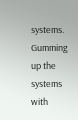systems. Gumming up the systems with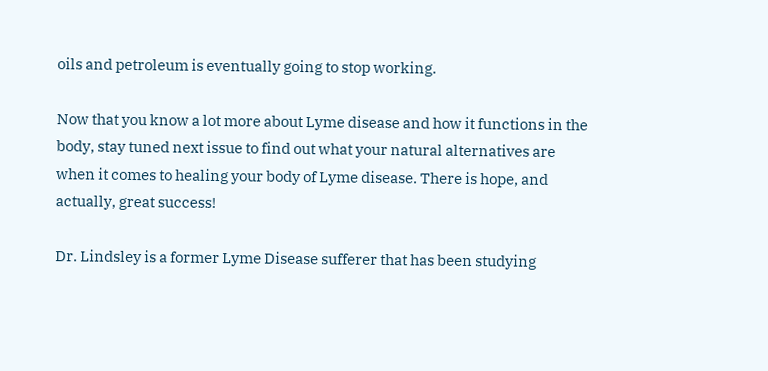oils and petroleum is eventually going to stop working.

Now that you know a lot more about Lyme disease and how it functions in the body, stay tuned next issue to find out what your natural alternatives are when it comes to healing your body of Lyme disease. There is hope, and actually, great success!

Dr. Lindsley is a former Lyme Disease sufferer that has been studying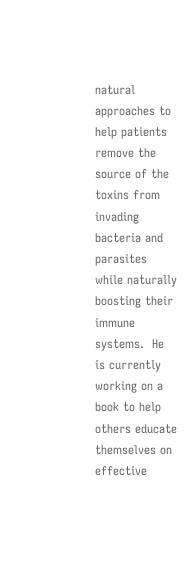natural approaches to help patients remove the source of the toxins from invading bacteria and parasites while naturally boosting their immune systems.  He is currently working on a book to help others educate themselves on effective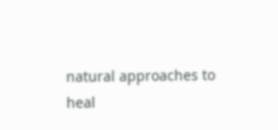natural approaches to heal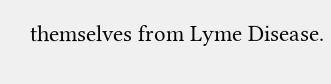themselves from Lyme Disease.